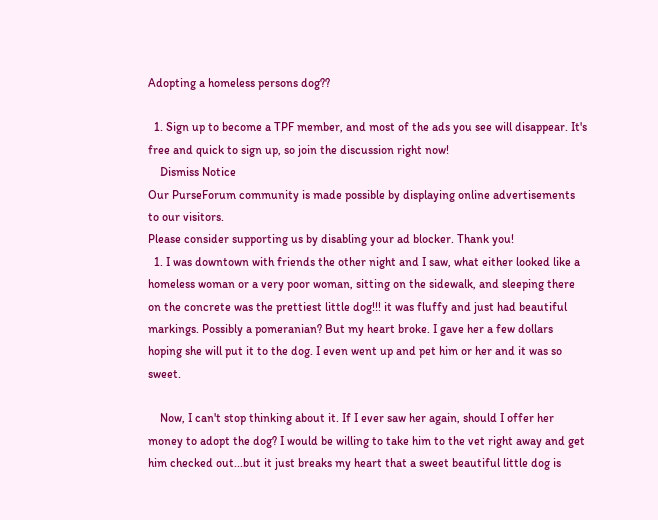Adopting a homeless persons dog??

  1. Sign up to become a TPF member, and most of the ads you see will disappear. It's free and quick to sign up, so join the discussion right now!
    Dismiss Notice
Our PurseForum community is made possible by displaying online advertisements to our visitors.
Please consider supporting us by disabling your ad blocker. Thank you!
  1. I was downtown with friends the other night and I saw, what either looked like a homeless woman or a very poor woman, sitting on the sidewalk, and sleeping there on the concrete was the prettiest little dog!!! it was fluffy and just had beautiful markings. Possibly a pomeranian? But my heart broke. I gave her a few dollars hoping she will put it to the dog. I even went up and pet him or her and it was so sweet.

    Now, I can't stop thinking about it. If I ever saw her again, should I offer her money to adopt the dog? I would be willing to take him to the vet right away and get him checked out...but it just breaks my heart that a sweet beautiful little dog is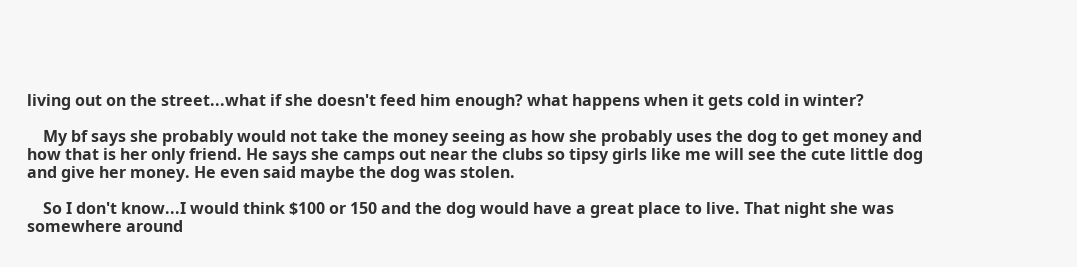living out on the street...what if she doesn't feed him enough? what happens when it gets cold in winter?

    My bf says she probably would not take the money seeing as how she probably uses the dog to get money and how that is her only friend. He says she camps out near the clubs so tipsy girls like me will see the cute little dog and give her money. He even said maybe the dog was stolen.

    So I don't know...I would think $100 or 150 and the dog would have a great place to live. That night she was somewhere around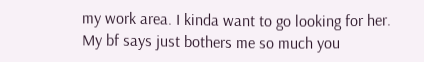my work area. I kinda want to go looking for her. My bf says just bothers me so much you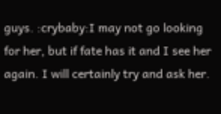guys. :crybaby:I may not go looking for her, but if fate has it and I see her again. I will certainly try and ask her.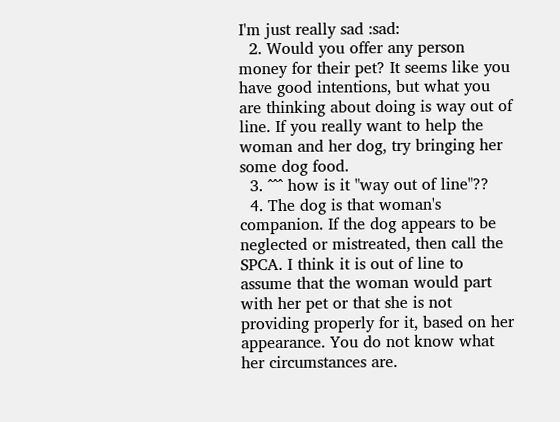I'm just really sad :sad:
  2. Would you offer any person money for their pet? It seems like you have good intentions, but what you are thinking about doing is way out of line. If you really want to help the woman and her dog, try bringing her some dog food.
  3. ^^^ how is it "way out of line"??
  4. The dog is that woman's companion. If the dog appears to be neglected or mistreated, then call the SPCA. I think it is out of line to assume that the woman would part with her pet or that she is not providing properly for it, based on her appearance. You do not know what her circumstances are.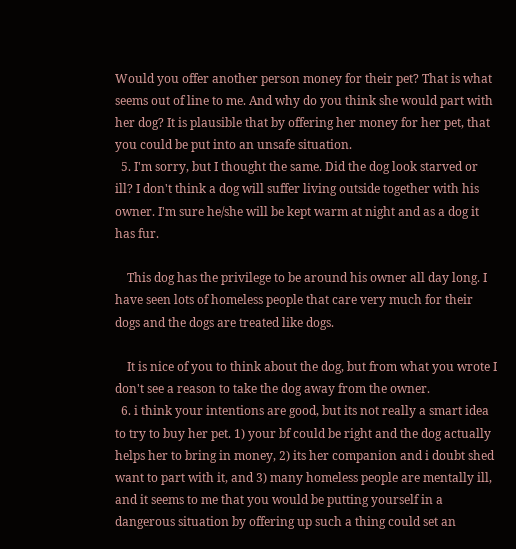Would you offer another person money for their pet? That is what seems out of line to me. And why do you think she would part with her dog? It is plausible that by offering her money for her pet, that you could be put into an unsafe situation.
  5. I'm sorry, but I thought the same. Did the dog look starved or ill? I don't think a dog will suffer living outside together with his owner. I'm sure he/she will be kept warm at night and as a dog it has fur.

    This dog has the privilege to be around his owner all day long. I have seen lots of homeless people that care very much for their dogs and the dogs are treated like dogs.

    It is nice of you to think about the dog, but from what you wrote I don't see a reason to take the dog away from the owner.
  6. i think your intentions are good, but its not really a smart idea to try to buy her pet. 1) your bf could be right and the dog actually helps her to bring in money, 2) its her companion and i doubt shed want to part with it, and 3) many homeless people are mentally ill, and it seems to me that you would be putting yourself in a dangerous situation by offering up such a thing could set an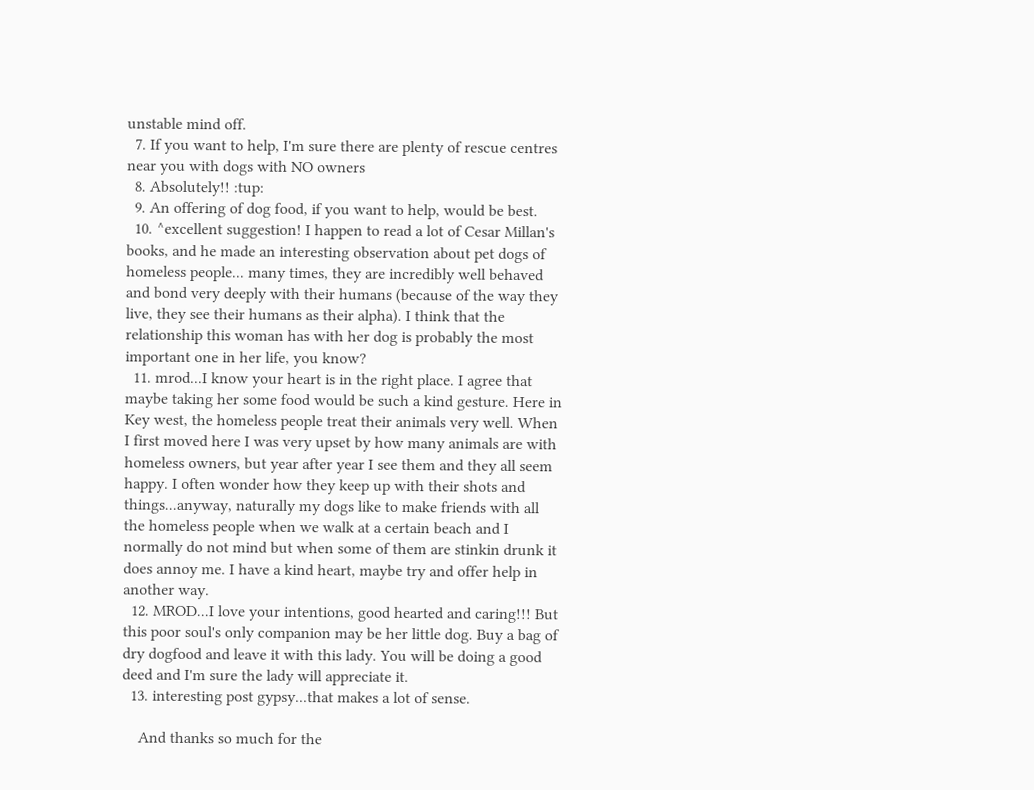unstable mind off.
  7. If you want to help, I'm sure there are plenty of rescue centres near you with dogs with NO owners
  8. Absolutely!! :tup:
  9. An offering of dog food, if you want to help, would be best.
  10. ^excellent suggestion! I happen to read a lot of Cesar Millan's books, and he made an interesting observation about pet dogs of homeless people... many times, they are incredibly well behaved and bond very deeply with their humans (because of the way they live, they see their humans as their alpha). I think that the relationship this woman has with her dog is probably the most important one in her life, you know?
  11. mrod...I know your heart is in the right place. I agree that maybe taking her some food would be such a kind gesture. Here in Key west, the homeless people treat their animals very well. When I first moved here I was very upset by how many animals are with homeless owners, but year after year I see them and they all seem happy. I often wonder how they keep up with their shots and things...anyway, naturally my dogs like to make friends with all the homeless people when we walk at a certain beach and I normally do not mind but when some of them are stinkin drunk it does annoy me. I have a kind heart, maybe try and offer help in another way.
  12. MROD...I love your intentions, good hearted and caring!!! But this poor soul's only companion may be her little dog. Buy a bag of dry dogfood and leave it with this lady. You will be doing a good deed and I'm sure the lady will appreciate it.
  13. interesting post gypsy...that makes a lot of sense.

    And thanks so much for the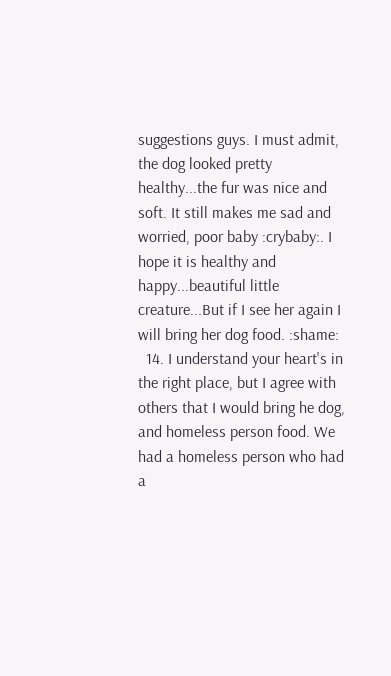suggestions guys. I must admit, the dog looked pretty healthy...the fur was nice and soft. It still makes me sad and worried, poor baby :crybaby:. I hope it is healthy and happy...beautiful little creature...But if I see her again I will bring her dog food. :shame:
  14. I understand your heart's in the right place, but I agree with others that I would bring he dog, and homeless person food. We had a homeless person who had a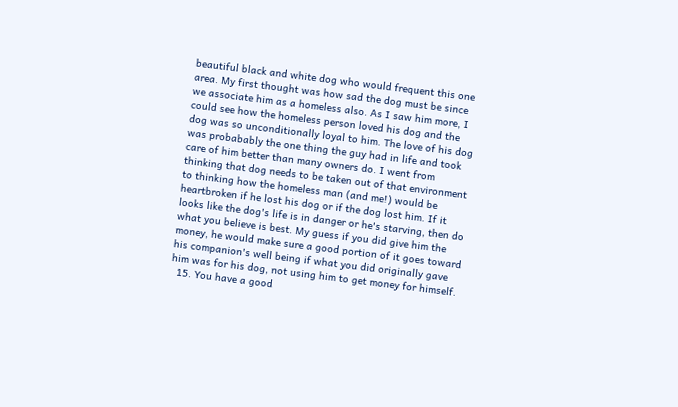beautiful black and white dog who would frequent this one area. My first thought was how sad the dog must be since we associate him as a homeless also. As I saw him more, I could see how the homeless person loved his dog and the dog was so unconditionally loyal to him. The love of his dog was probabably the one thing the guy had in life and took care of him better than many owners do. I went from thinking that dog needs to be taken out of that environment to thinking how the homeless man (and me!) would be heartbroken if he lost his dog or if the dog lost him. If it looks like the dog's life is in danger or he's starving, then do what you believe is best. My guess if you did give him the money, he would make sure a good portion of it goes toward his companion's well being if what you did originally gave him was for his dog, not using him to get money for himself.
  15. You have a good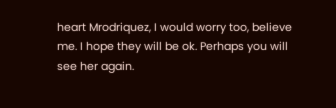heart Mrodriquez, I would worry too, believe me. I hope they will be ok. Perhaps you will see her again.